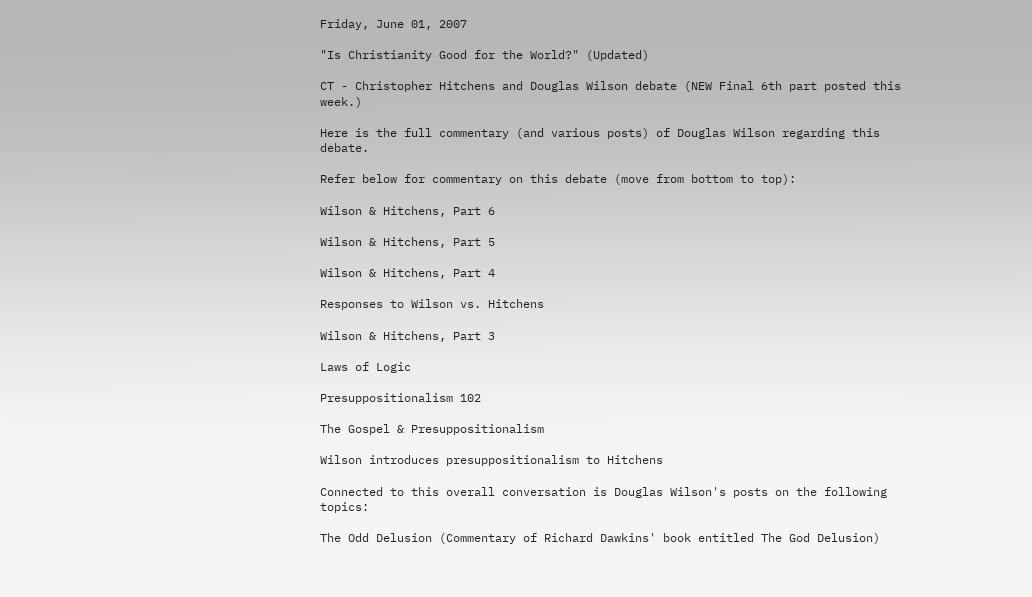Friday, June 01, 2007

"Is Christianity Good for the World?" (Updated)

CT - Christopher Hitchens and Douglas Wilson debate (NEW Final 6th part posted this week.)

Here is the full commentary (and various posts) of Douglas Wilson regarding this debate.

Refer below for commentary on this debate (move from bottom to top):

Wilson & Hitchens, Part 6

Wilson & Hitchens, Part 5

Wilson & Hitchens, Part 4

Responses to Wilson vs. Hitchens

Wilson & Hitchens, Part 3

Laws of Logic

Presuppositionalism 102

The Gospel & Presuppositionalism

Wilson introduces presuppositionalism to Hitchens

Connected to this overall conversation is Douglas Wilson's posts on the following topics:

The Odd Delusion (Commentary of Richard Dawkins' book entitled The God Delusion)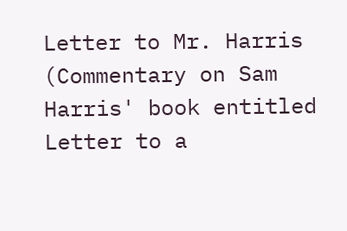Letter to Mr. Harris (Commentary on Sam Harris' book entitled Letter to a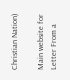Christian Nation)

Main website for Letter From a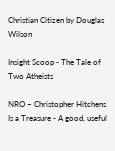Christian Citizen by Douglas Wilson

Insight Scoop - The Tale of Two Atheists

NRO ~ Christopher Hitchens Is a Treasure - A good, useful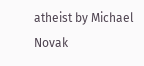atheist by Michael Novak